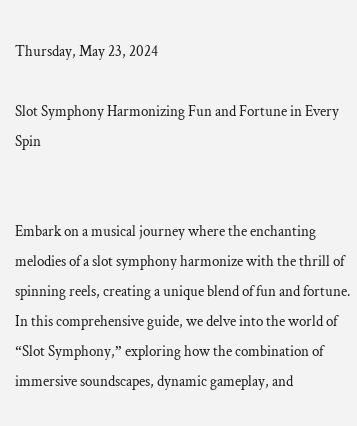Thursday, May 23, 2024

Slot Symphony Harmonizing Fun and Fortune in Every Spin


Embark on a musical journey where the enchanting melodies of a slot symphony harmonize with the thrill of spinning reels, creating a unique blend of fun and fortune. In this comprehensive guide, we delve into the world of “Slot Symphony,” exploring how the combination of immersive soundscapes, dynamic gameplay, and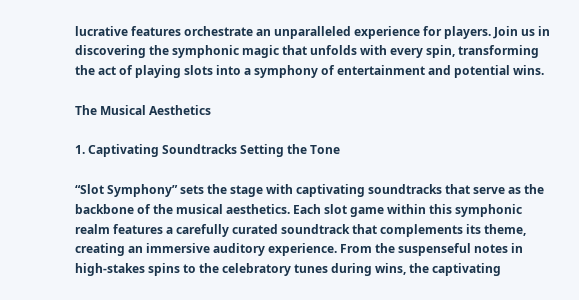lucrative features orchestrate an unparalleled experience for players. Join us in discovering the symphonic magic that unfolds with every spin, transforming the act of playing slots into a symphony of entertainment and potential wins.

The Musical Aesthetics

1. Captivating Soundtracks Setting the Tone

“Slot Symphony” sets the stage with captivating soundtracks that serve as the backbone of the musical aesthetics. Each slot game within this symphonic realm features a carefully curated soundtrack that complements its theme, creating an immersive auditory experience. From the suspenseful notes in high-stakes spins to the celebratory tunes during wins, the captivating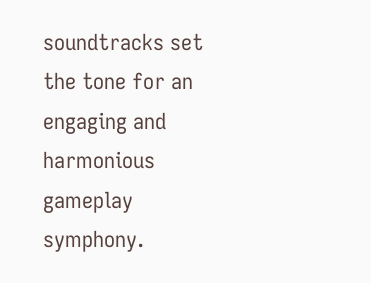soundtracks set the tone for an engaging and harmonious gameplay symphony.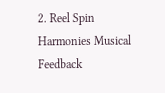2. Reel Spin Harmonies Musical Feedback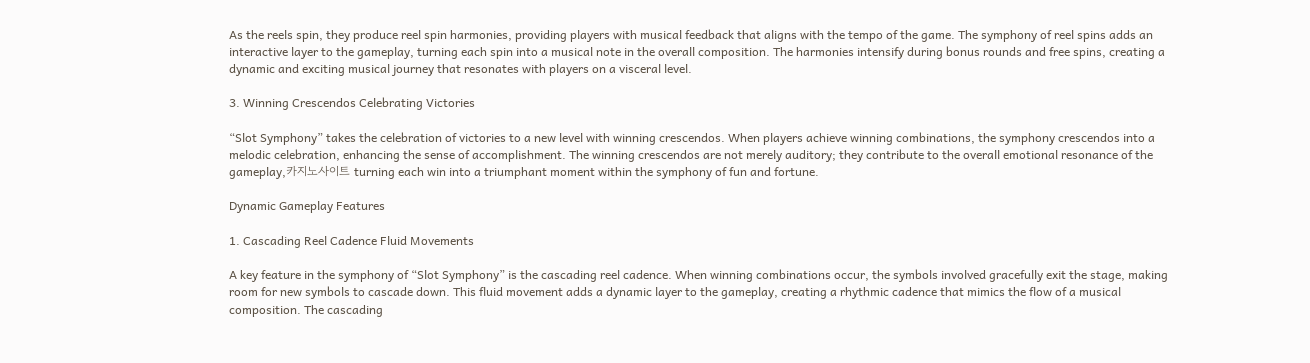As the reels spin, they produce reel spin harmonies, providing players with musical feedback that aligns with the tempo of the game. The symphony of reel spins adds an interactive layer to the gameplay, turning each spin into a musical note in the overall composition. The harmonies intensify during bonus rounds and free spins, creating a dynamic and exciting musical journey that resonates with players on a visceral level.

3. Winning Crescendos Celebrating Victories

“Slot Symphony” takes the celebration of victories to a new level with winning crescendos. When players achieve winning combinations, the symphony crescendos into a melodic celebration, enhancing the sense of accomplishment. The winning crescendos are not merely auditory; they contribute to the overall emotional resonance of the gameplay,카지노사이트 turning each win into a triumphant moment within the symphony of fun and fortune.

Dynamic Gameplay Features

1. Cascading Reel Cadence Fluid Movements

A key feature in the symphony of “Slot Symphony” is the cascading reel cadence. When winning combinations occur, the symbols involved gracefully exit the stage, making room for new symbols to cascade down. This fluid movement adds a dynamic layer to the gameplay, creating a rhythmic cadence that mimics the flow of a musical composition. The cascading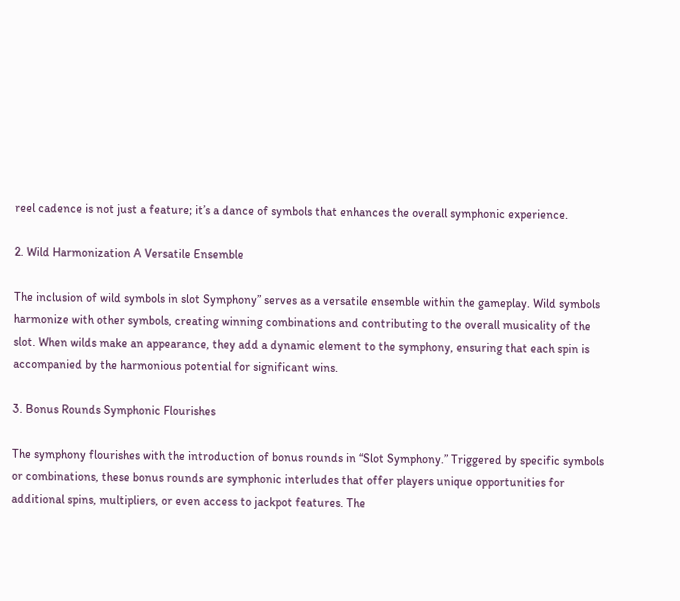reel cadence is not just a feature; it’s a dance of symbols that enhances the overall symphonic experience.

2. Wild Harmonization A Versatile Ensemble

The inclusion of wild symbols in slot Symphony” serves as a versatile ensemble within the gameplay. Wild symbols harmonize with other symbols, creating winning combinations and contributing to the overall musicality of the slot. When wilds make an appearance, they add a dynamic element to the symphony, ensuring that each spin is accompanied by the harmonious potential for significant wins.

3. Bonus Rounds Symphonic Flourishes

The symphony flourishes with the introduction of bonus rounds in “Slot Symphony.” Triggered by specific symbols or combinations, these bonus rounds are symphonic interludes that offer players unique opportunities for additional spins, multipliers, or even access to jackpot features. The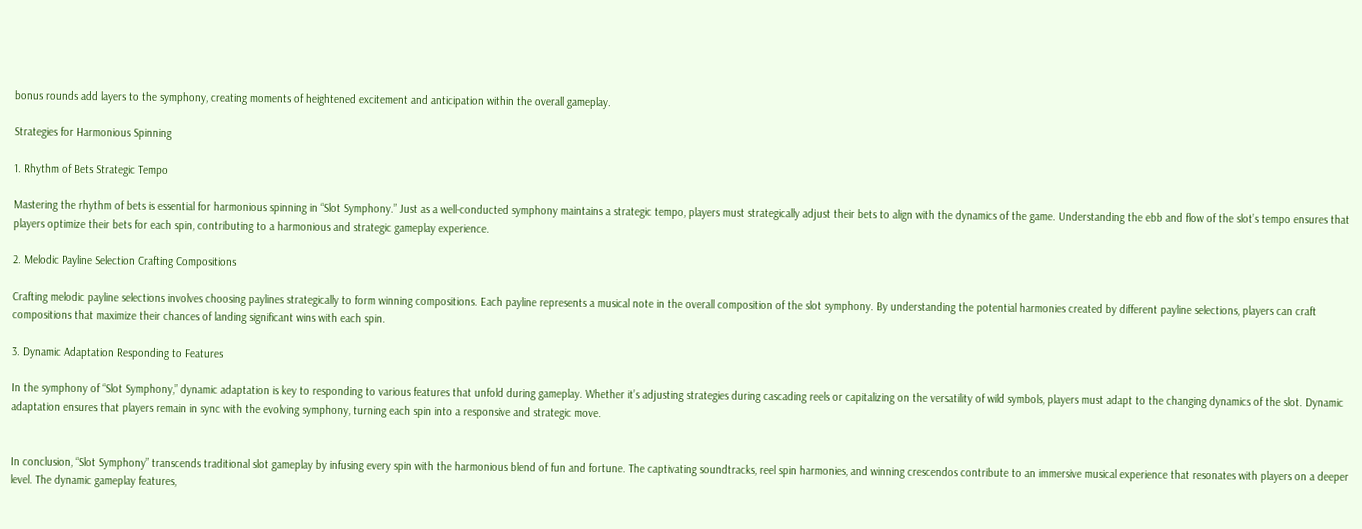bonus rounds add layers to the symphony, creating moments of heightened excitement and anticipation within the overall gameplay.

Strategies for Harmonious Spinning

1. Rhythm of Bets Strategic Tempo

Mastering the rhythm of bets is essential for harmonious spinning in “Slot Symphony.” Just as a well-conducted symphony maintains a strategic tempo, players must strategically adjust their bets to align with the dynamics of the game. Understanding the ebb and flow of the slot’s tempo ensures that players optimize their bets for each spin, contributing to a harmonious and strategic gameplay experience.

2. Melodic Payline Selection Crafting Compositions

Crafting melodic payline selections involves choosing paylines strategically to form winning compositions. Each payline represents a musical note in the overall composition of the slot symphony. By understanding the potential harmonies created by different payline selections, players can craft compositions that maximize their chances of landing significant wins with each spin.

3. Dynamic Adaptation Responding to Features

In the symphony of “Slot Symphony,” dynamic adaptation is key to responding to various features that unfold during gameplay. Whether it’s adjusting strategies during cascading reels or capitalizing on the versatility of wild symbols, players must adapt to the changing dynamics of the slot. Dynamic adaptation ensures that players remain in sync with the evolving symphony, turning each spin into a responsive and strategic move.


In conclusion, “Slot Symphony” transcends traditional slot gameplay by infusing every spin with the harmonious blend of fun and fortune. The captivating soundtracks, reel spin harmonies, and winning crescendos contribute to an immersive musical experience that resonates with players on a deeper level. The dynamic gameplay features,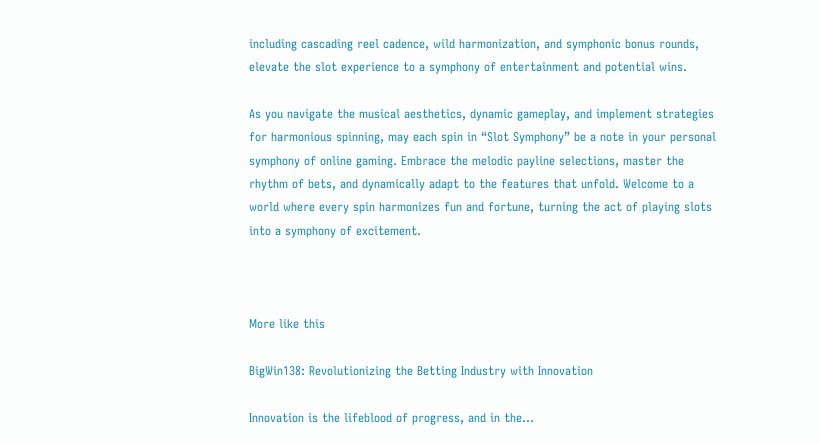including cascading reel cadence, wild harmonization, and symphonic bonus rounds, elevate the slot experience to a symphony of entertainment and potential wins.

As you navigate the musical aesthetics, dynamic gameplay, and implement strategies for harmonious spinning, may each spin in “Slot Symphony” be a note in your personal symphony of online gaming. Embrace the melodic payline selections, master the rhythm of bets, and dynamically adapt to the features that unfold. Welcome to a world where every spin harmonizes fun and fortune, turning the act of playing slots into a symphony of excitement.



More like this

BigWin138: Revolutionizing the Betting Industry with Innovation

Innovation is the lifeblood of progress, and in the...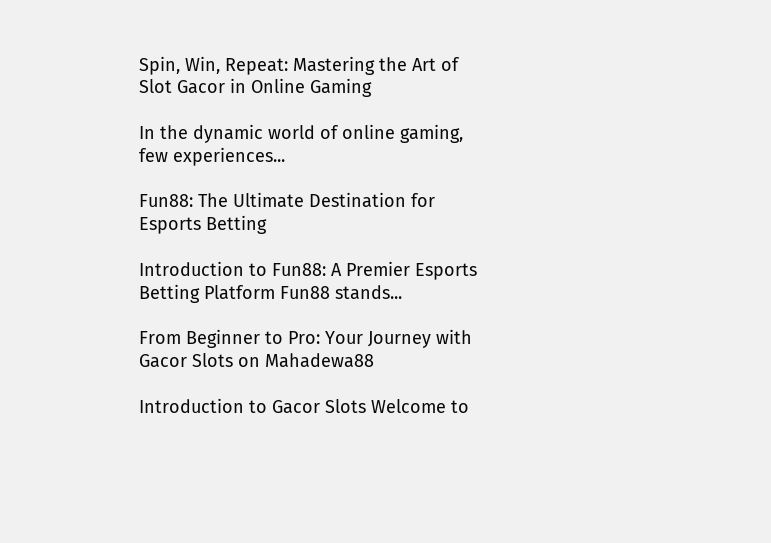Spin, Win, Repeat: Mastering the Art of Slot Gacor in Online Gaming

In the dynamic world of online gaming, few experiences...

Fun88: The Ultimate Destination for Esports Betting

Introduction to Fun88: A Premier Esports Betting Platform Fun88 stands...

From Beginner to Pro: Your Journey with Gacor Slots on Mahadewa88

Introduction to Gacor Slots Welcome to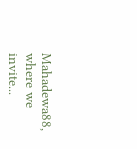Mahadewa88, where we invite...